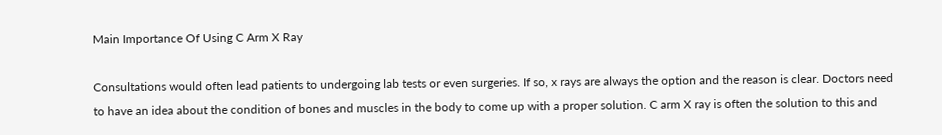Main Importance Of Using C Arm X Ray

Consultations would often lead patients to undergoing lab tests or even surgeries. If so, x rays are always the option and the reason is clear. Doctors need to have an idea about the condition of bones and muscles in the body to come up with a proper solution. C arm X ray is often the solution to this and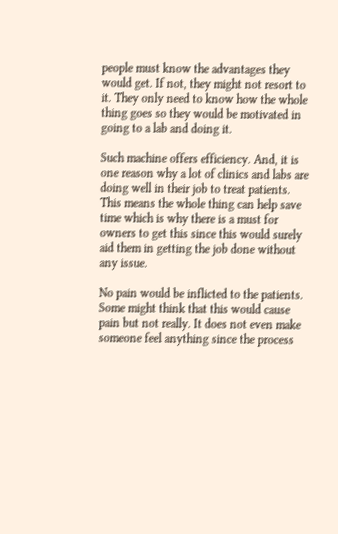people must know the advantages they would get. If not, they might not resort to it. They only need to know how the whole thing goes so they would be motivated in going to a lab and doing it.

Such machine offers efficiency. And, it is one reason why a lot of clinics and labs are doing well in their job to treat patients. This means the whole thing can help save time which is why there is a must for owners to get this since this would surely aid them in getting the job done without any issue.

No pain would be inflicted to the patients. Some might think that this would cause pain but not really. It does not even make someone feel anything since the process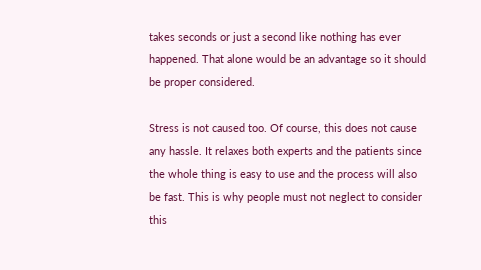takes seconds or just a second like nothing has ever happened. That alone would be an advantage so it should be proper considered.

Stress is not caused too. Of course, this does not cause any hassle. It relaxes both experts and the patients since the whole thing is easy to use and the process will also be fast. This is why people must not neglect to consider this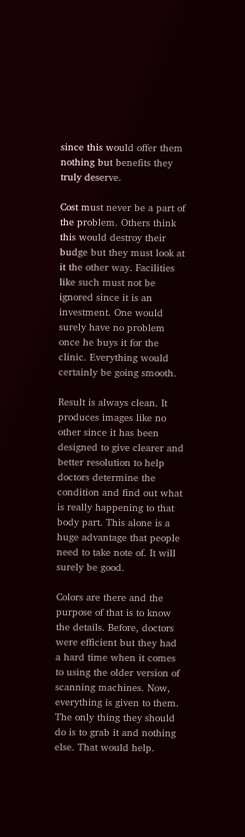since this would offer them nothing but benefits they truly deserve.

Cost must never be a part of the problem. Others think this would destroy their budge but they must look at it the other way. Facilities like such must not be ignored since it is an investment. One would surely have no problem once he buys it for the clinic. Everything would certainly be going smooth.

Result is always clean. It produces images like no other since it has been designed to give clearer and better resolution to help doctors determine the condition and find out what is really happening to that body part. This alone is a huge advantage that people need to take note of. It will surely be good.

Colors are there and the purpose of that is to know the details. Before, doctors were efficient but they had a hard time when it comes to using the older version of scanning machines. Now, everything is given to them. The only thing they should do is to grab it and nothing else. That would help.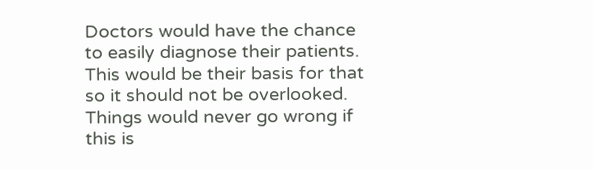Doctors would have the chance to easily diagnose their patients. This would be their basis for that so it should not be overlooked. Things would never go wrong if this is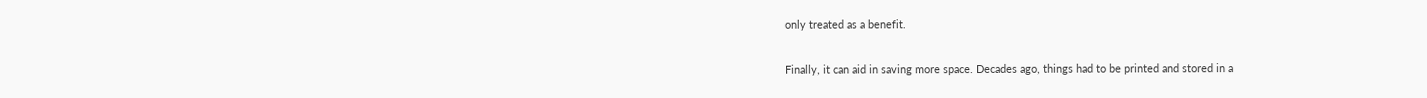only treated as a benefit.

Finally, it can aid in saving more space. Decades ago, things had to be printed and stored in a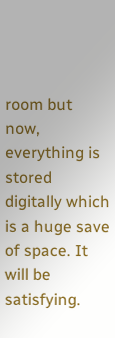room but now, everything is stored digitally which is a huge save of space. It will be satisfying.